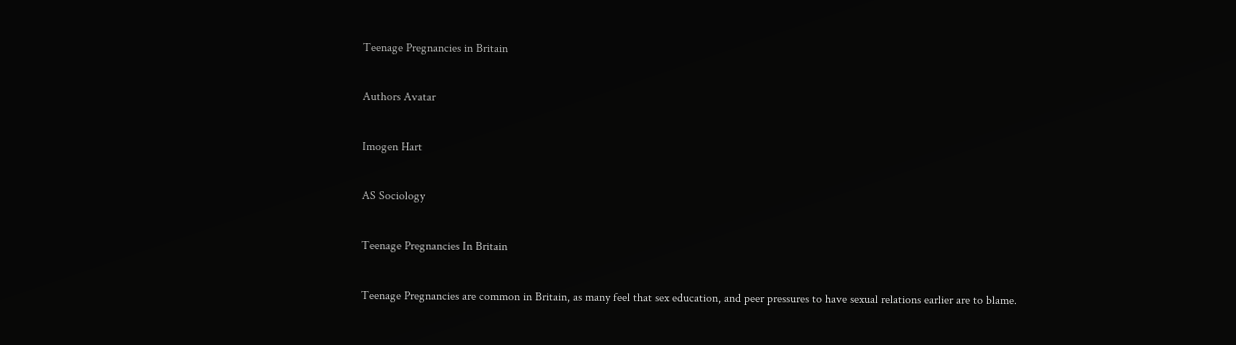Teenage Pregnancies in Britain

Authors Avatar

Imogen Hart

AS Sociology

Teenage Pregnancies In Britain

Teenage Pregnancies are common in Britain, as many feel that sex education, and peer pressures to have sexual relations earlier are to blame.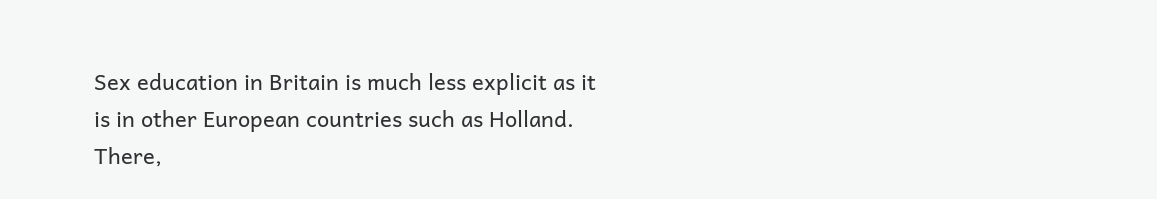Sex education in Britain is much less explicit as it is in other European countries such as Holland. There,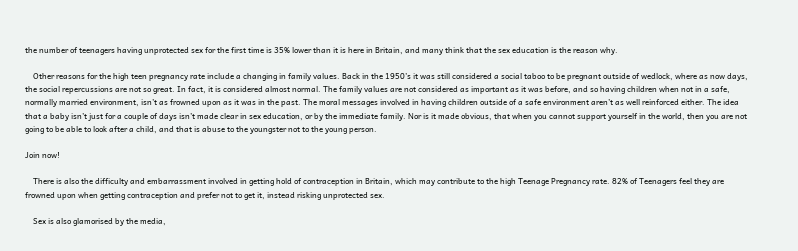the number of teenagers having unprotected sex for the first time is 35% lower than it is here in Britain, and many think that the sex education is the reason why.

    Other reasons for the high teen pregnancy rate include a changing in family values. Back in the 1950’s it was still considered a social taboo to be pregnant outside of wedlock, where as now days, the social repercussions are not so great. In fact, it is considered almost normal. The family values are not considered as important as it was before, and so having children when not in a safe, normally married environment, isn’t as frowned upon as it was in the past. The moral messages involved in having children outside of a safe environment aren’t as well reinforced either. The idea that a baby isn’t just for a couple of days isn’t made clear in sex education, or by the immediate family. Nor is it made obvious, that when you cannot support yourself in the world, then you are not going to be able to look after a child, and that is abuse to the youngster not to the young person.

Join now!

    There is also the difficulty and embarrassment involved in getting hold of contraception in Britain, which may contribute to the high Teenage Pregnancy rate. 82% of Teenagers feel they are frowned upon when getting contraception and prefer not to get it, instead risking unprotected sex.

    Sex is also glamorised by the media,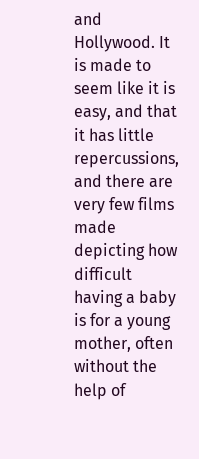and Hollywood. It is made to seem like it is easy, and that it has little repercussions, and there are very few films made depicting how difficult having a baby is for a young mother, often without the help of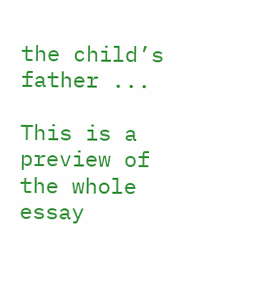the child’s father ...

This is a preview of the whole essay